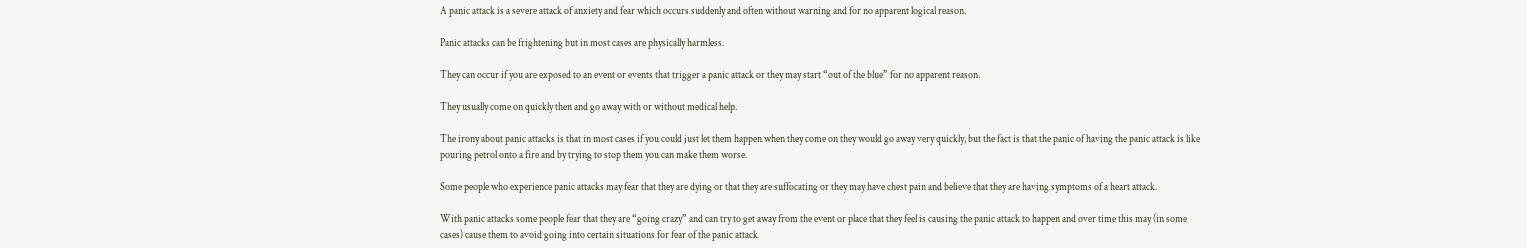A panic attack is a severe attack of anxiety and fear which occurs suddenly and often without warning and for no apparent logical reason.

Panic attacks can be frightening but in most cases are physically harmless.

They can occur if you are exposed to an event or events that trigger a panic attack or they may start “out of the blue” for no apparent reason.

They usually come on quickly then and go away with or without medical help.

The irony about panic attacks is that in most cases if you could just let them happen when they come on they would go away very quickly, but the fact is that the panic of having the panic attack is like pouring petrol onto a fire and by trying to stop them you can make them worse.

Some people who experience panic attacks may fear that they are dying or that they are suffocating or they may have chest pain and believe that they are having symptoms of a heart attack.

With panic attacks some people fear that they are “going crazy” and can try to get away from the event or place that they feel is causing the panic attack to happen and over time this may (in some cases) cause them to avoid going into certain situations for fear of the panic attack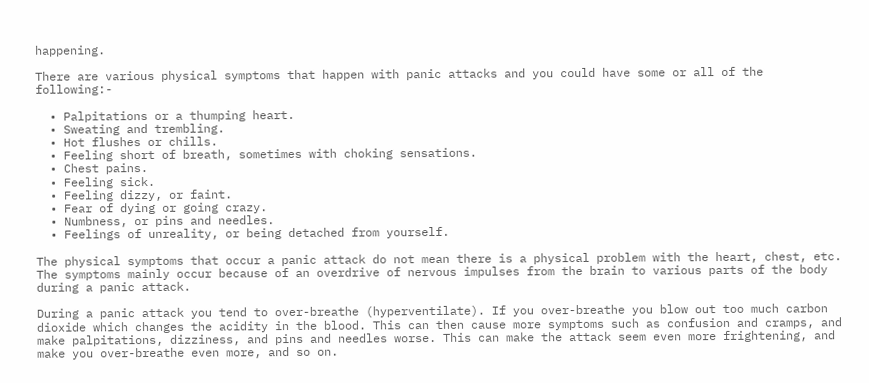happening.

There are various physical symptoms that happen with panic attacks and you could have some or all of the following:-

  • Palpitations or a thumping heart.
  • Sweating and trembling.
  • Hot flushes or chills.
  • Feeling short of breath, sometimes with choking sensations.
  • Chest pains.
  • Feeling sick.
  • Feeling dizzy, or faint.
  • Fear of dying or going crazy.
  • Numbness, or pins and needles.
  • Feelings of unreality, or being detached from yourself.

The physical symptoms that occur a panic attack do not mean there is a physical problem with the heart, chest, etc. The symptoms mainly occur because of an overdrive of nervous impulses from the brain to various parts of the body during a panic attack.

During a panic attack you tend to over-breathe (hyperventilate). If you over-breathe you blow out too much carbon dioxide which changes the acidity in the blood. This can then cause more symptoms such as confusion and cramps, and make palpitations, dizziness, and pins and needles worse. This can make the attack seem even more frightening, and make you over-breathe even more, and so on.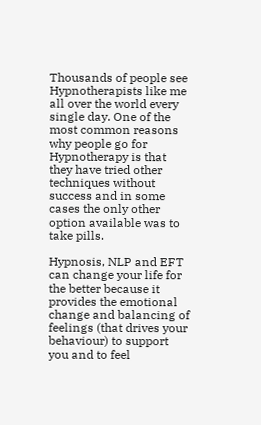Thousands of people see Hypnotherapists like me all over the world every single day. One of the most common reasons why people go for Hypnotherapy is that they have tried other techniques without success and in some cases the only other option available was to take pills.

Hypnosis, NLP and EFT can change your life for the better because it provides the emotional change and balancing of feelings (that drives your behaviour) to support you and to feel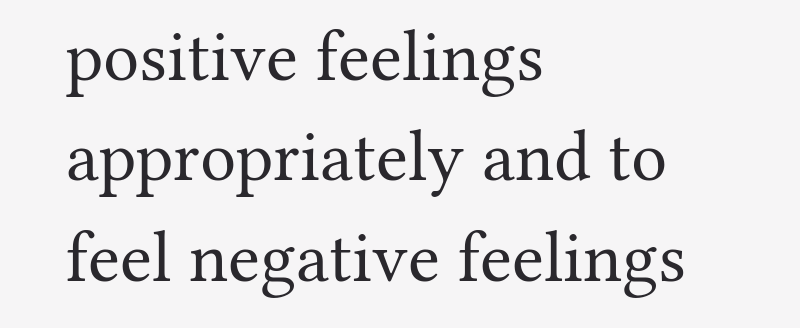positive feelings appropriately and to feel negative feelings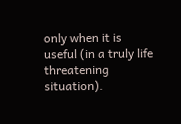only when it is useful (in a truly life threatening situation).